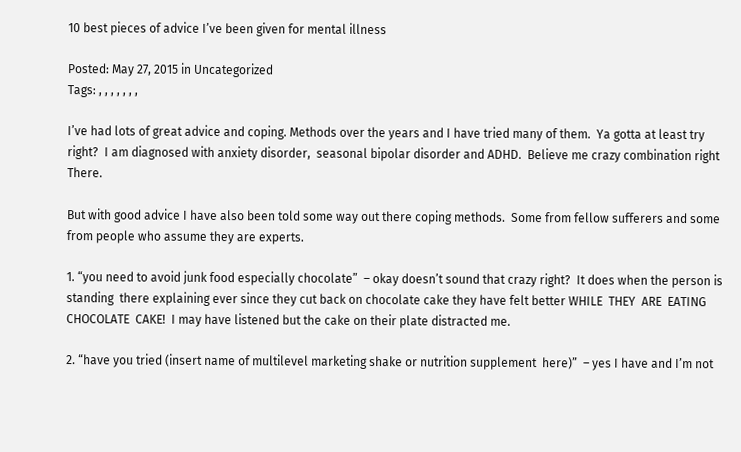10 best pieces of advice I’ve been given for mental illness

Posted: May 27, 2015 in Uncategorized
Tags: , , , , , , ,

I’ve had lots of great advice and coping. Methods over the years and I have tried many of them.  Ya gotta at least try right?  I am diagnosed with anxiety disorder,  seasonal bipolar disorder and ADHD.  Believe me crazy combination right There.

But with good advice I have also been told some way out there coping methods.  Some from fellow sufferers and some from people who assume they are experts.

1. “you need to avoid junk food especially chocolate”  – okay doesn’t sound that crazy right?  It does when the person is standing  there explaining ever since they cut back on chocolate cake they have felt better WHILE  THEY  ARE  EATING  CHOCOLATE  CAKE!  I may have listened but the cake on their plate distracted me.

2. “have you tried (insert name of multilevel marketing shake or nutrition supplement  here)”  – yes I have and I’m not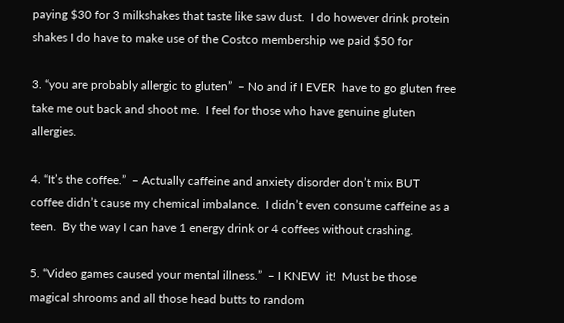paying $30 for 3 milkshakes that taste like saw dust.  I do however drink protein shakes I do have to make use of the Costco membership we paid $50 for

3. “you are probably allergic to gluten”  – No and if I EVER  have to go gluten free take me out back and shoot me.  I feel for those who have genuine gluten allergies.

4. “It’s the coffee.”  – Actually caffeine and anxiety disorder don’t mix BUT  coffee didn’t cause my chemical imbalance.  I didn’t even consume caffeine as a teen.  By the way I can have 1 energy drink or 4 coffees without crashing.

5. “Video games caused your mental illness.”  – I KNEW  it!  Must be those magical shrooms and all those head butts to random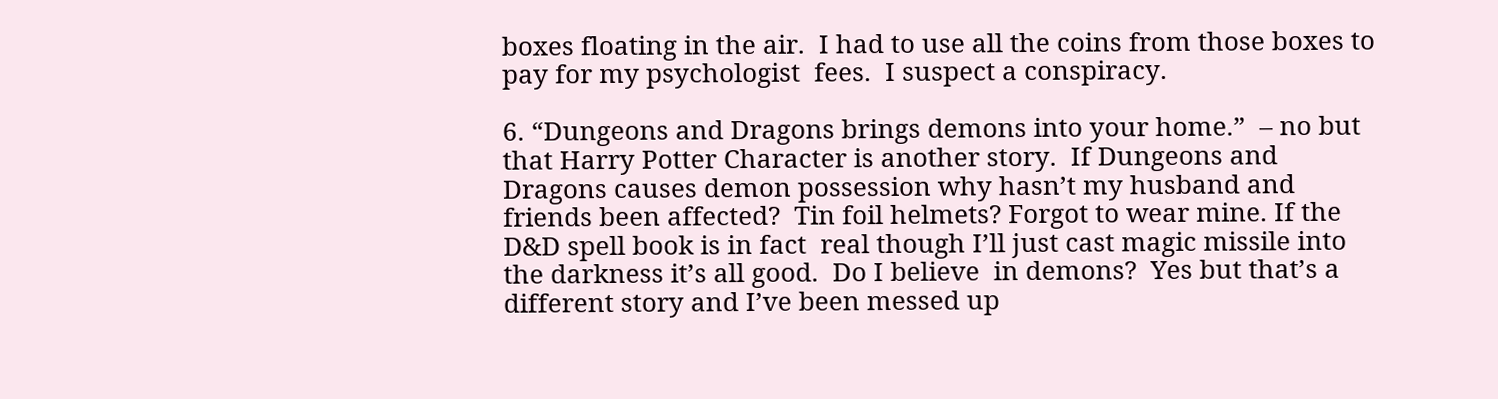boxes floating in the air.  I had to use all the coins from those boxes to pay for my psychologist  fees.  I suspect a conspiracy.

6. “Dungeons and Dragons brings demons into your home.”  – no but that Harry Potter Character is another story.  If Dungeons and Dragons causes demon possession why hasn’t my husband and friends been affected?  Tin foil helmets? Forgot to wear mine. If the D&D spell book is in fact  real though I’ll just cast magic missile into the darkness it’s all good.  Do I believe  in demons?  Yes but that’s a different story and I’ve been messed up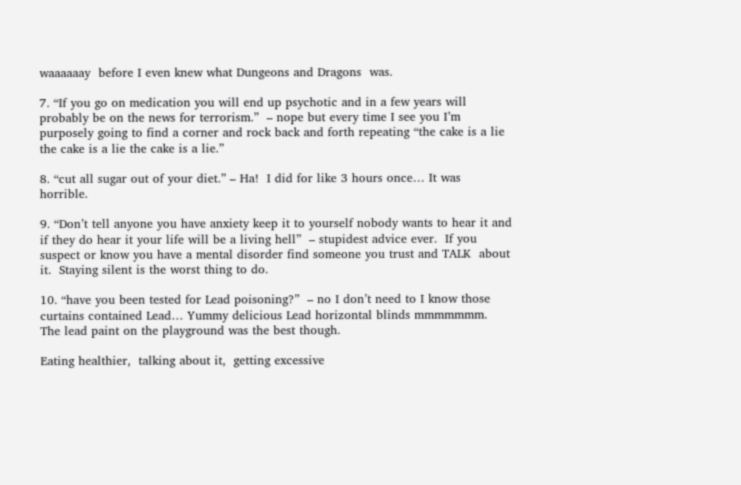waaaaaay  before I even knew what Dungeons and Dragons  was.

7. “If you go on medication you will end up psychotic and in a few years will probably be on the news for terrorism.”  – nope but every time I see you I’m purposely going to find a corner and rock back and forth repeating “the cake is a lie the cake is a lie the cake is a lie.”

8. “cut all sugar out of your diet.” – Ha!  I did for like 3 hours once… It was horrible.

9. “Don’t tell anyone you have anxiety keep it to yourself nobody wants to hear it and if they do hear it your life will be a living hell”  – stupidest advice ever.  If you suspect or know you have a mental disorder find someone you trust and TALK  about it.  Staying silent is the worst thing to do.

10. “have you been tested for Lead poisoning?”  – no I don’t need to I know those curtains contained Lead… Yummy delicious Lead horizontal blinds mmmmmmm.  The lead paint on the playground was the best though.

Eating healthier,  talking about it,  getting excessive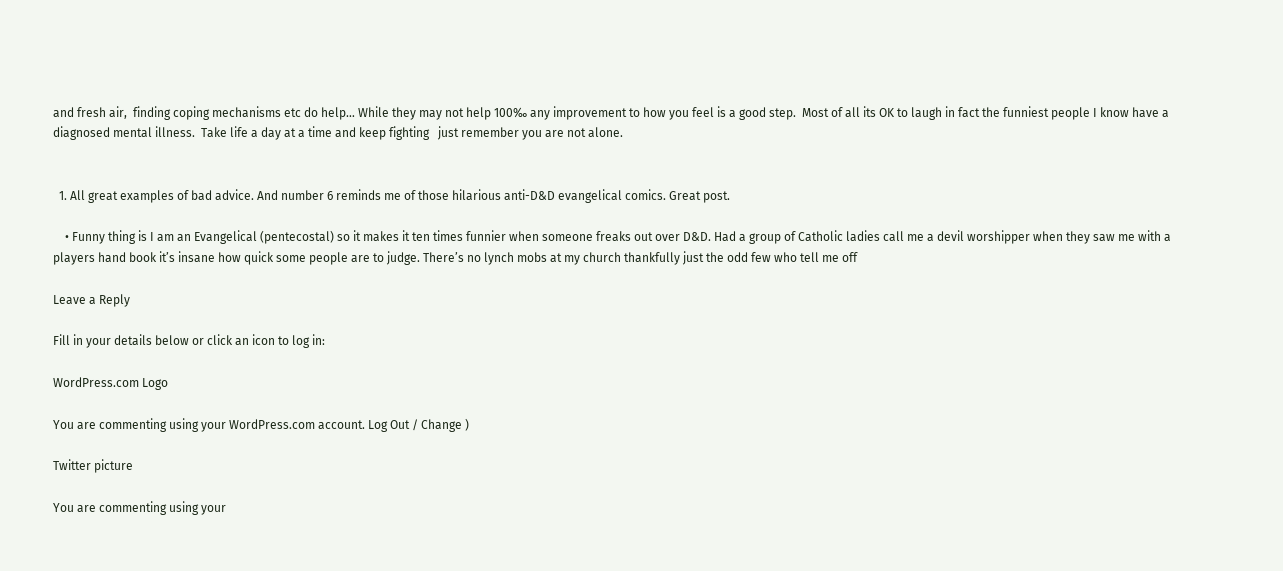and fresh air,  finding coping mechanisms etc do help… While they may not help 100‰ any improvement to how you feel is a good step.  Most of all its OK to laugh in fact the funniest people I know have a diagnosed mental illness.  Take life a day at a time and keep fighting   just remember you are not alone.


  1. All great examples of bad advice. And number 6 reminds me of those hilarious anti-D&D evangelical comics. Great post.

    • Funny thing is I am an Evangelical (pentecostal) so it makes it ten times funnier when someone freaks out over D&D. Had a group of Catholic ladies call me a devil worshipper when they saw me with a players hand book it’s insane how quick some people are to judge. There’s no lynch mobs at my church thankfully just the odd few who tell me off

Leave a Reply

Fill in your details below or click an icon to log in:

WordPress.com Logo

You are commenting using your WordPress.com account. Log Out / Change )

Twitter picture

You are commenting using your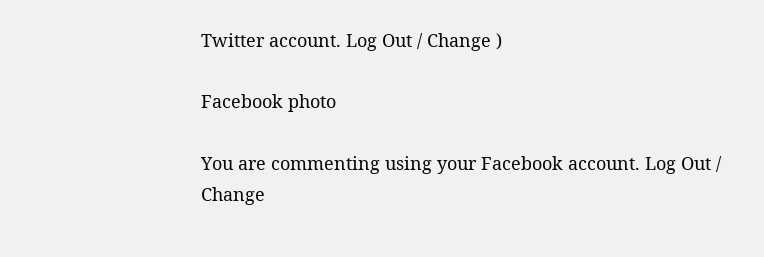Twitter account. Log Out / Change )

Facebook photo

You are commenting using your Facebook account. Log Out / Change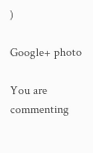)

Google+ photo

You are commenting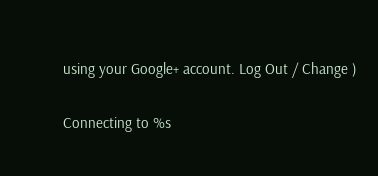using your Google+ account. Log Out / Change )

Connecting to %s